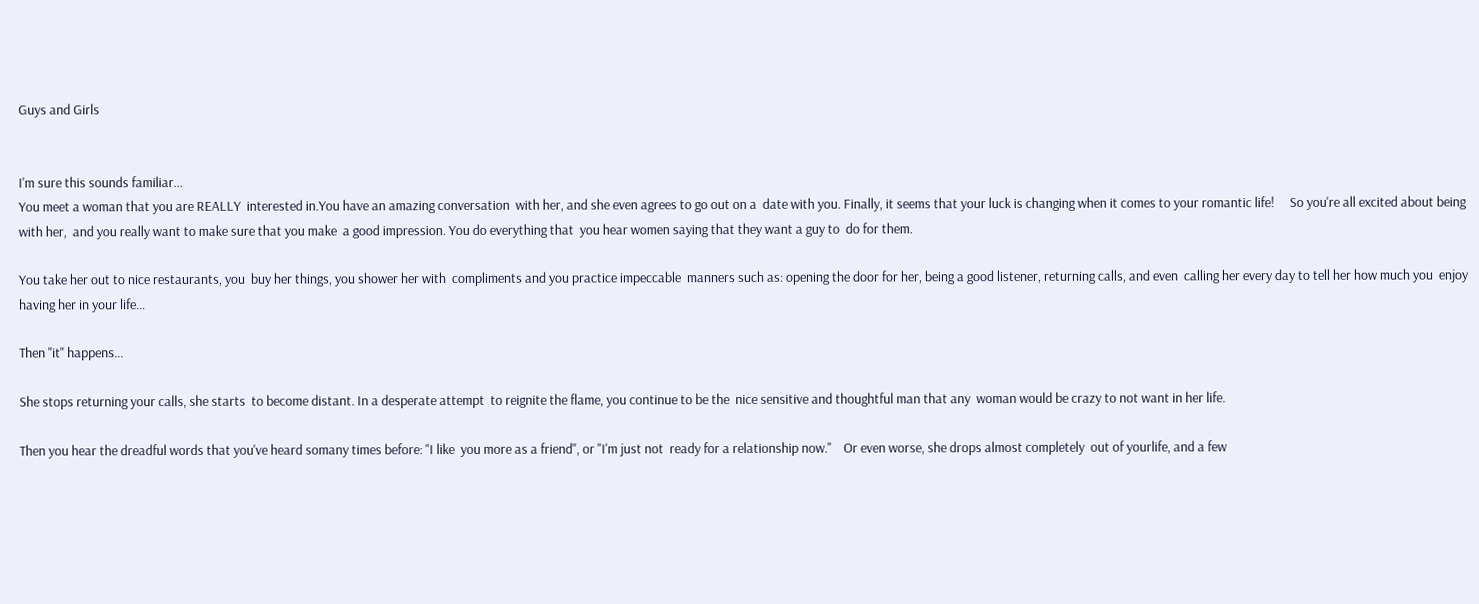Guys and Girls


I'm sure this sounds familiar...
You meet a woman that you are REALLY  interested in.You have an amazing conversation  with her, and she even agrees to go out on a  date with you. Finally, it seems that your luck is changing when it comes to your romantic life!     So you're all excited about being with her,  and you really want to make sure that you make  a good impression. You do everything that  you hear women saying that they want a guy to  do for them.

You take her out to nice restaurants, you  buy her things, you shower her with  compliments and you practice impeccable  manners such as: opening the door for her, being a good listener, returning calls, and even  calling her every day to tell her how much you  enjoy having her in your life...

Then "it" happens...

She stops returning your calls, she starts  to become distant. In a desperate attempt  to reignite the flame, you continue to be the  nice sensitive and thoughtful man that any  woman would be crazy to not want in her life.

Then you hear the dreadful words that you've heard somany times before: "I like  you more as a friend", or "I'm just not  ready for a relationship now."    Or even worse, she drops almost completely  out of yourlife, and a few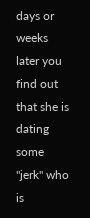days or weeks  later you find out that she is dating some  "jerk" who is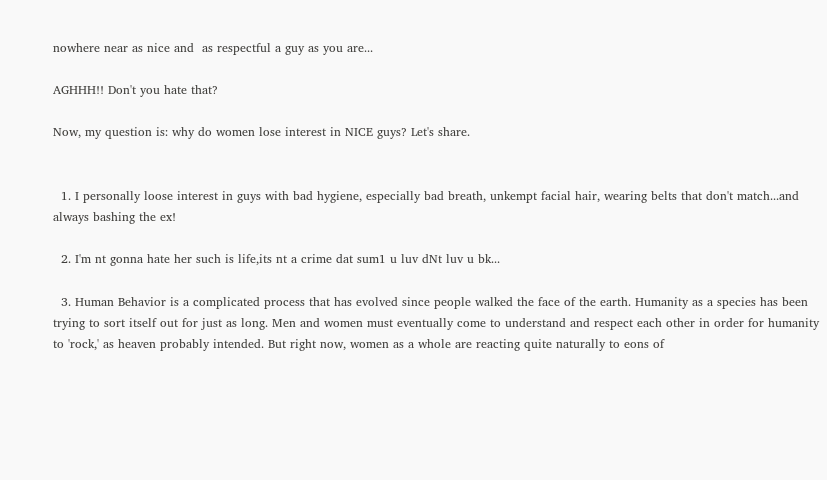nowhere near as nice and  as respectful a guy as you are...

AGHHH!! Don't you hate that?

Now, my question is: why do women lose interest in NICE guys? Let's share.


  1. I personally loose interest in guys with bad hygiene, especially bad breath, unkempt facial hair, wearing belts that don't match...and always bashing the ex!

  2. I'm nt gonna hate her such is life,its nt a crime dat sum1 u luv dNt luv u bk...

  3. Human Behavior is a complicated process that has evolved since people walked the face of the earth. Humanity as a species has been trying to sort itself out for just as long. Men and women must eventually come to understand and respect each other in order for humanity to 'rock,' as heaven probably intended. But right now, women as a whole are reacting quite naturally to eons of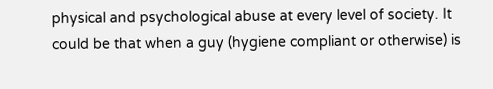physical and psychological abuse at every level of society. It could be that when a guy (hygiene compliant or otherwise) is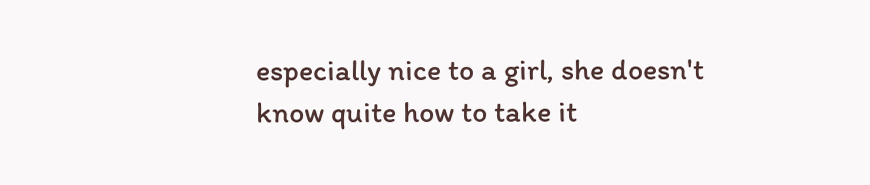especially nice to a girl, she doesn't know quite how to take it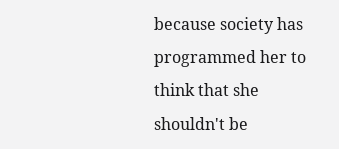because society has programmed her to think that she shouldn't be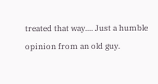treated that way.... Just a humble opinion from an old guy.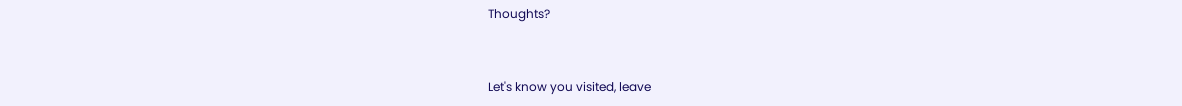Thoughts?


Let's know you visited, leave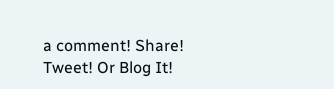a comment! Share! Tweet! Or Blog It!